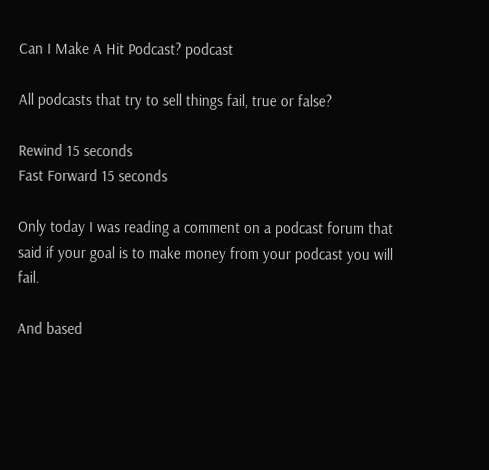Can I Make A Hit Podcast? podcast

All podcasts that try to sell things fail, true or false?

Rewind 15 seconds
Fast Forward 15 seconds

Only today I was reading a comment on a podcast forum that said if your goal is to make money from your podcast you will fail.

And based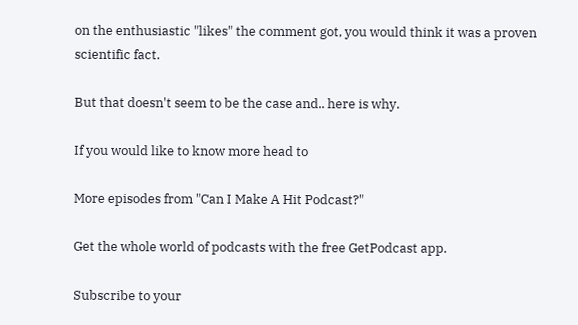on the enthusiastic "likes" the comment got, you would think it was a proven scientific fact.

But that doesn't seem to be the case and.. here is why.

If you would like to know more head to

More episodes from "Can I Make A Hit Podcast?"

Get the whole world of podcasts with the free GetPodcast app.

Subscribe to your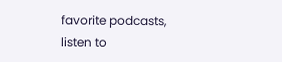favorite podcasts, listen to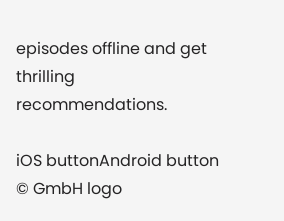episodes offline and get thrilling recommendations.

iOS buttonAndroid button
© GmbH logo